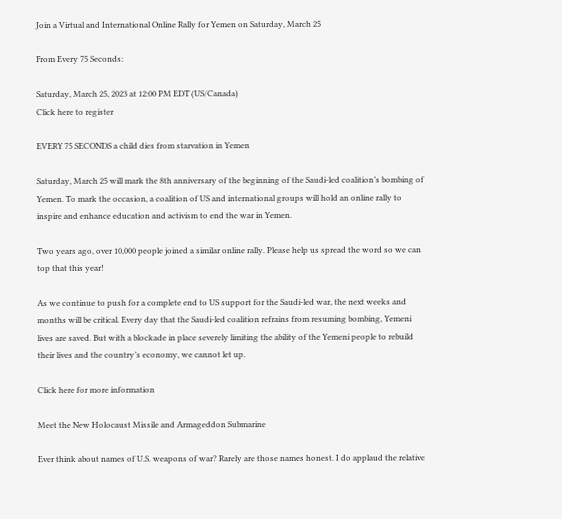Join a Virtual and International Online Rally for Yemen on Saturday, March 25

From Every 75 Seconds:

Saturday, March 25, 2023 at 12:00 PM EDT (US/Canada)
Click here to register

EVERY 75 SECONDS a child dies from starvation in Yemen

Saturday, March 25 will mark the 8th anniversary of the beginning of the Saudi-led coalition’s bombing of Yemen. To mark the occasion, a coalition of US and international groups will hold an online rally to inspire and enhance education and activism to end the war in Yemen.

Two years ago, over 10,000 people joined a similar online rally. Please help us spread the word so we can top that this year!

As we continue to push for a complete end to US support for the Saudi-led war, the next weeks and months will be critical. Every day that the Saudi-led coalition refrains from resuming bombing, Yemeni lives are saved. But with a blockade in place severely limiting the ability of the Yemeni people to rebuild their lives and the country’s economy, we cannot let up.

Click here for more information

Meet the New Holocaust Missile and Armageddon Submarine

Ever think about names of U.S. weapons of war? Rarely are those names honest. I do applaud the relative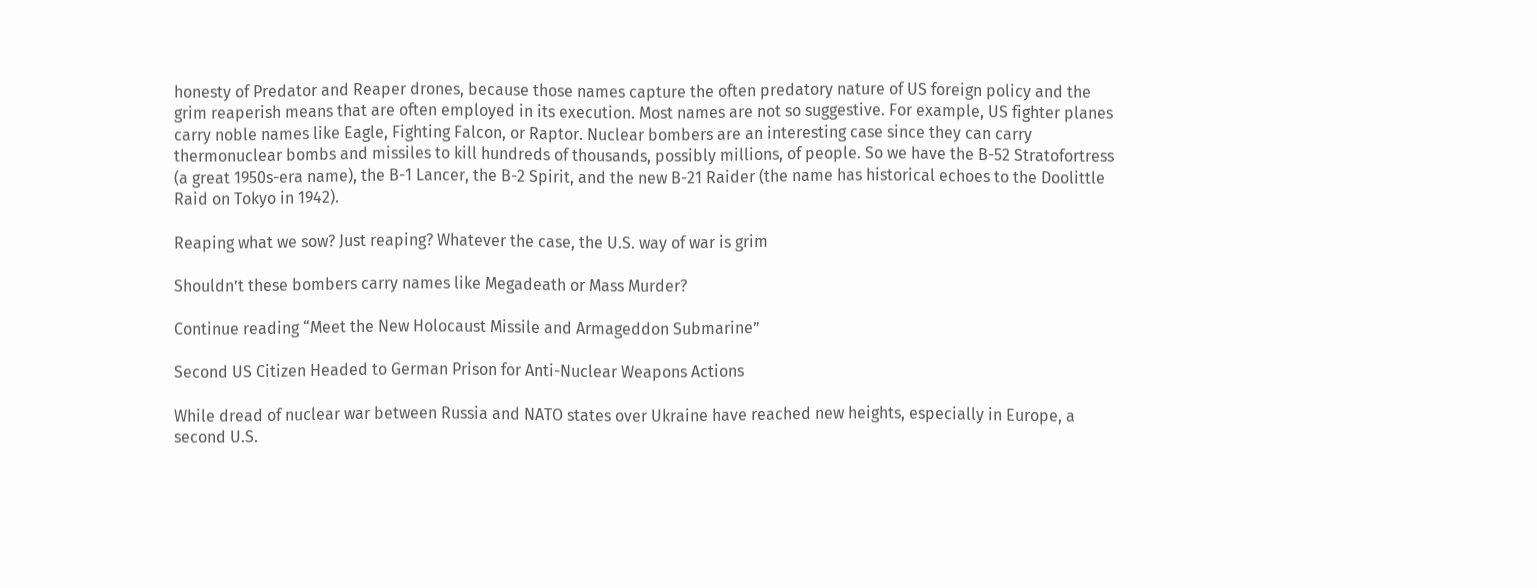honesty of Predator and Reaper drones, because those names capture the often predatory nature of US foreign policy and the grim reaperish means that are often employed in its execution. Most names are not so suggestive. For example, US fighter planes carry noble names like Eagle, Fighting Falcon, or Raptor. Nuclear bombers are an interesting case since they can carry thermonuclear bombs and missiles to kill hundreds of thousands, possibly millions, of people. So we have the B-52 Stratofortress (a great 1950s-era name), the B-1 Lancer, the B-2 Spirit, and the new B-21 Raider (the name has historical echoes to the Doolittle Raid on Tokyo in 1942).

Reaping what we sow? Just reaping? Whatever the case, the U.S. way of war is grim

Shouldn’t these bombers carry names like Megadeath or Mass Murder?

Continue reading “Meet the New Holocaust Missile and Armageddon Submarine”

Second US Citizen Headed to German Prison for Anti-Nuclear Weapons Actions

While dread of nuclear war between Russia and NATO states over Ukraine have reached new heights, especially in Europe, a second U.S.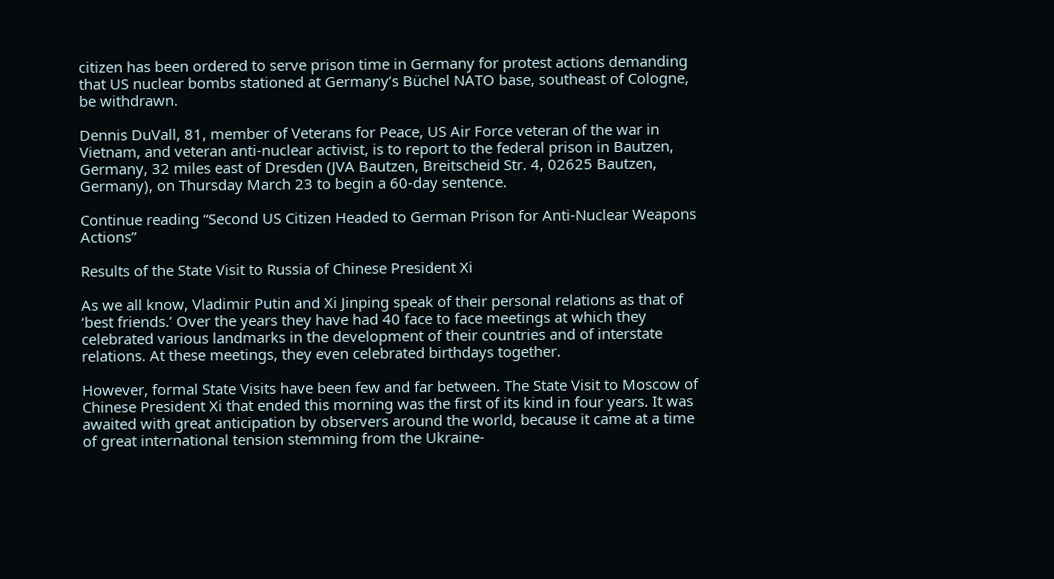citizen has been ordered to serve prison time in Germany for protest actions demanding that US nuclear bombs stationed at Germany’s Büchel NATO base, southeast of Cologne, be withdrawn.

Dennis DuVall, 81, member of Veterans for Peace, US Air Force veteran of the war in Vietnam, and veteran anti-nuclear activist, is to report to the federal prison in Bautzen, Germany, 32 miles east of Dresden (JVA Bautzen, Breitscheid Str. 4, 02625 Bautzen, Germany), on Thursday March 23 to begin a 60-day sentence.

Continue reading “Second US Citizen Headed to German Prison for Anti-Nuclear Weapons Actions”

Results of the State Visit to Russia of Chinese President Xi

As we all know, Vladimir Putin and Xi Jinping speak of their personal relations as that of ‘best friends.’ Over the years they have had 40 face to face meetings at which they celebrated various landmarks in the development of their countries and of interstate relations. At these meetings, they even celebrated birthdays together.

However, formal State Visits have been few and far between. The State Visit to Moscow of Chinese President Xi that ended this morning was the first of its kind in four years. It was awaited with great anticipation by observers around the world, because it came at a time of great international tension stemming from the Ukraine-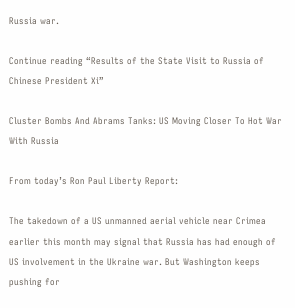Russia war.

Continue reading “Results of the State Visit to Russia of Chinese President Xi”

Cluster Bombs And Abrams Tanks: US Moving Closer To Hot War With Russia

From today’s Ron Paul Liberty Report:

The takedown of a US unmanned aerial vehicle near Crimea earlier this month may signal that Russia has had enough of US involvement in the Ukraine war. But Washington keeps pushing for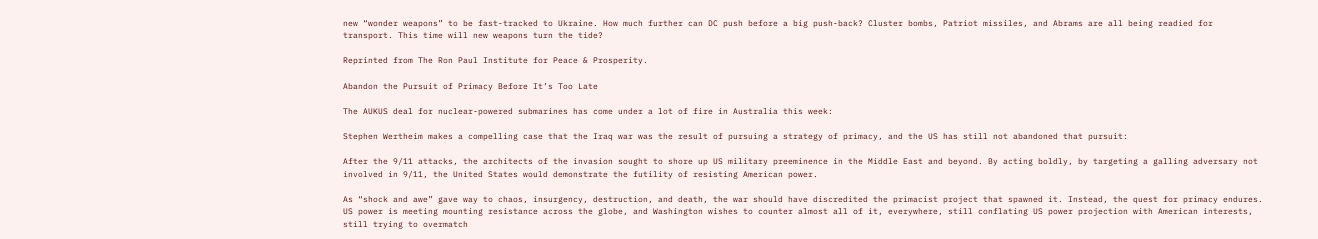new “wonder weapons” to be fast-tracked to Ukraine. How much further can DC push before a big push-back? Cluster bombs, Patriot missiles, and Abrams are all being readied for transport. This time will new weapons turn the tide?

Reprinted from The Ron Paul Institute for Peace & Prosperity.

Abandon the Pursuit of Primacy Before It’s Too Late

The AUKUS deal for nuclear-powered submarines has come under a lot of fire in Australia this week:

Stephen Wertheim makes a compelling case that the Iraq war was the result of pursuing a strategy of primacy, and the US has still not abandoned that pursuit:

After the 9/11 attacks, the architects of the invasion sought to shore up US military preeminence in the Middle East and beyond. By acting boldly, by targeting a galling adversary not involved in 9/11, the United States would demonstrate the futility of resisting American power.

As “shock and awe” gave way to chaos, insurgency, destruction, and death, the war should have discredited the primacist project that spawned it. Instead, the quest for primacy endures. US power is meeting mounting resistance across the globe, and Washington wishes to counter almost all of it, everywhere, still conflating US power projection with American interests, still trying to overmatch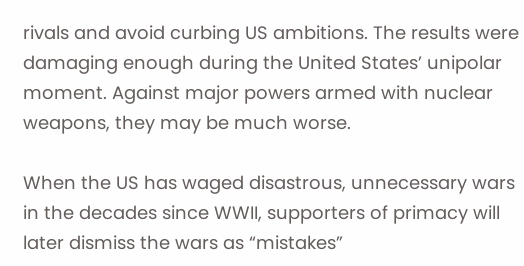rivals and avoid curbing US ambitions. The results were damaging enough during the United States’ unipolar moment. Against major powers armed with nuclear weapons, they may be much worse.

When the US has waged disastrous, unnecessary wars in the decades since WWII, supporters of primacy will later dismiss the wars as “mistakes”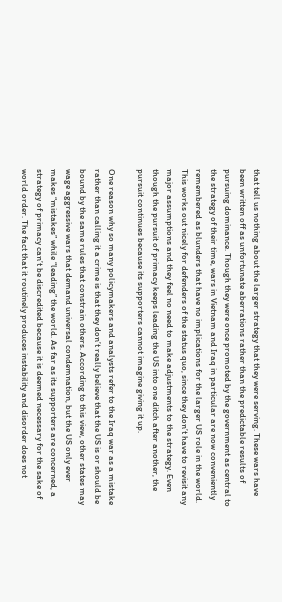that tell us nothing about the larger strategy that they were serving. These wars have been written off as unfortunate aberrations rather than the predictable results of pursuing dominance. Though they were once promoted by the government as central to the strategy of their time, wars in Vietnam and Iraq in particular are now conveniently remembered as blunders that have no implications for the larger US role in the world. This works out nicely for defenders of the status quo, since they don’t have to revisit any major assumptions and they feel no need to make adjustments to the strategy. Even though the pursuit of primacy keeps leading the US into one ditch after another, the pursuit continues because its supporters cannot imagine giving it up.

One reason why so many policymakers and analysts refer to the Iraq war as a mistake rather than calling it a crime is that they don’t really believe that the US is or should be bound by the same rules that constrain others. According to this view, other states may wage aggressive wars that demand universal condemnation, but the US only ever makes “mistakes” while “leading” the world. As far as its supporters are concerned, a strategy of primacy can’t be discredited because it is deemed necessary for the sake of world order. The fact that it routinely produces instability and disorder does not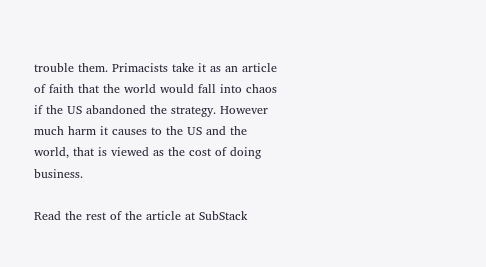trouble them. Primacists take it as an article of faith that the world would fall into chaos if the US abandoned the strategy. However much harm it causes to the US and the world, that is viewed as the cost of doing business.

Read the rest of the article at SubStack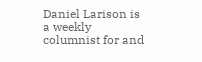Daniel Larison is a weekly columnist for and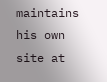maintains his own site at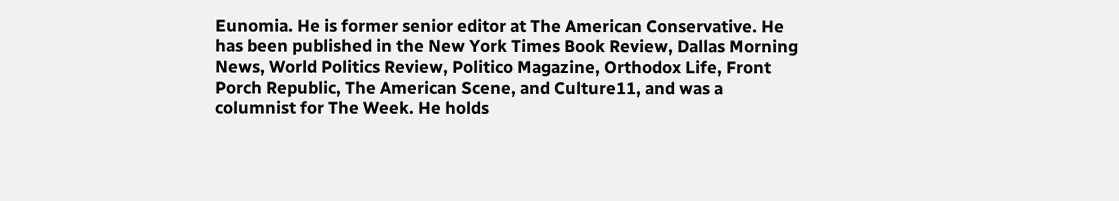Eunomia. He is former senior editor at The American Conservative. He has been published in the New York Times Book Review, Dallas Morning News, World Politics Review, Politico Magazine, Orthodox Life, Front Porch Republic, The American Scene, and Culture11, and was a columnist for The Week. He holds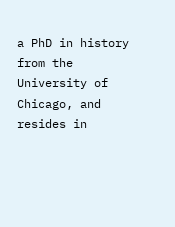a PhD in history from the University of Chicago, and resides in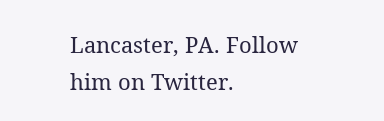Lancaster, PA. Follow him on Twitter.